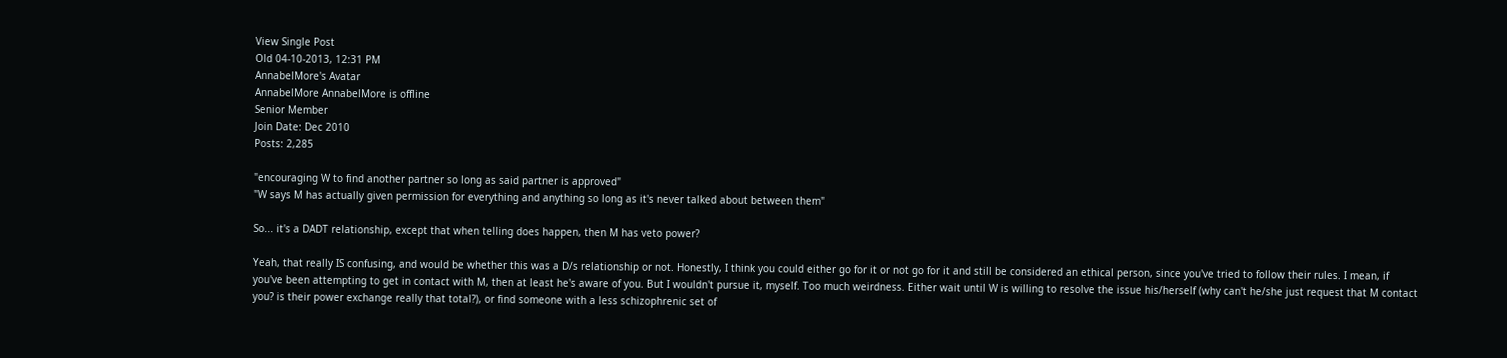View Single Post
Old 04-10-2013, 12:31 PM
AnnabelMore's Avatar
AnnabelMore AnnabelMore is offline
Senior Member
Join Date: Dec 2010
Posts: 2,285

"encouraging W to find another partner so long as said partner is approved"
"W says M has actually given permission for everything and anything so long as it's never talked about between them"

So... it's a DADT relationship, except that when telling does happen, then M has veto power?

Yeah, that really IS confusing, and would be whether this was a D/s relationship or not. Honestly, I think you could either go for it or not go for it and still be considered an ethical person, since you've tried to follow their rules. I mean, if you've been attempting to get in contact with M, then at least he's aware of you. But I wouldn't pursue it, myself. Too much weirdness. Either wait until W is willing to resolve the issue his/herself (why can't he/she just request that M contact you? is their power exchange really that total?), or find someone with a less schizophrenic set of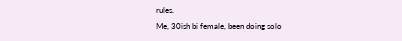rules.
Me, 30ish bi female, been doing solo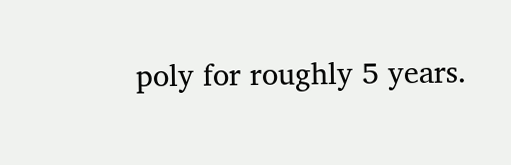poly for roughly 5 years.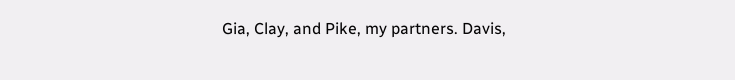Gia, Clay, and Pike, my partners. Davis,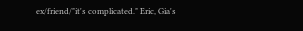ex/friend/"it's complicated." Eric, Gia's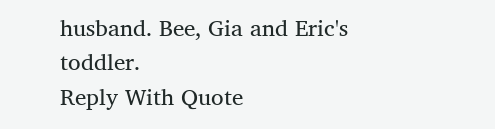husband. Bee, Gia and Eric's toddler.
Reply With Quote